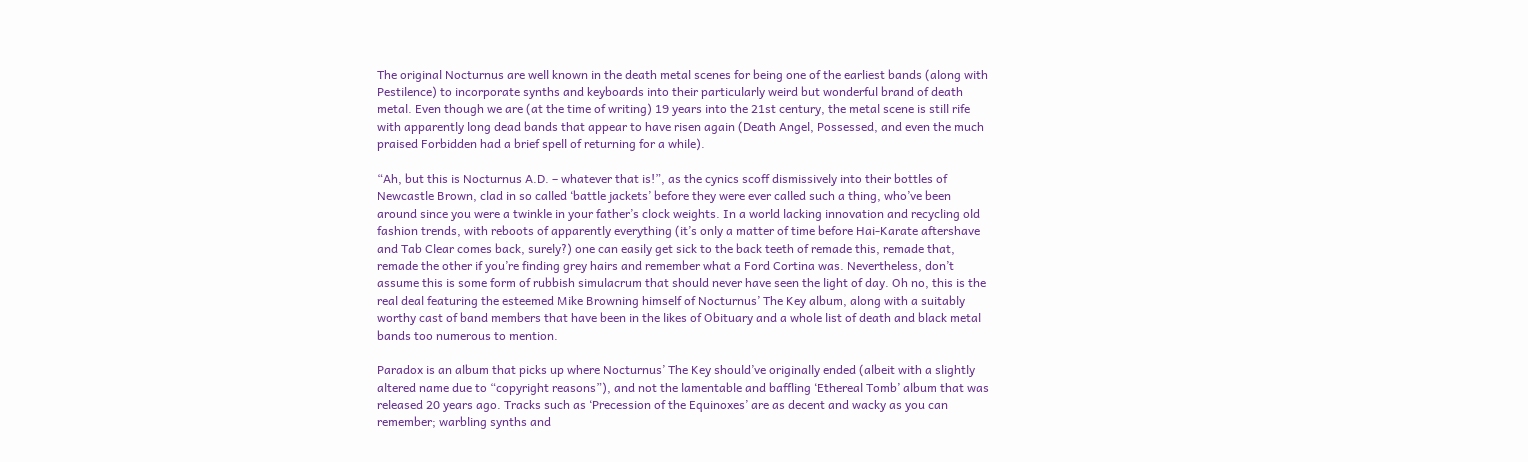The original Nocturnus are well known in the death metal scenes for being one of the earliest bands (along with Pestilence) to incorporate synths and keyboards into their particularly weird but wonderful brand of death metal. Even though we are (at the time of writing) 19 years into the 21st century, the metal scene is still rife with apparently long dead bands that appear to have risen again (Death Angel, Possessed, and even the much praised Forbidden had a brief spell of returning for a while).

“Ah, but this is Nocturnus A.D. – whatever that is!”, as the cynics scoff dismissively into their bottles of Newcastle Brown, clad in so called ‘battle jackets’ before they were ever called such a thing, who’ve been around since you were a twinkle in your father’s clock weights. In a world lacking innovation and recycling old fashion trends, with reboots of apparently everything (it’s only a matter of time before Hai-Karate aftershave and Tab Clear comes back, surely?) one can easily get sick to the back teeth of remade this, remade that, remade the other if you’re finding grey hairs and remember what a Ford Cortina was. Nevertheless, don’t assume this is some form of rubbish simulacrum that should never have seen the light of day. Oh no, this is the real deal featuring the esteemed Mike Browning himself of Nocturnus’ The Key album, along with a suitably worthy cast of band members that have been in the likes of Obituary and a whole list of death and black metal bands too numerous to mention.

Paradox is an album that picks up where Nocturnus’ The Key should’ve originally ended (albeit with a slightly altered name due to “copyright reasons”), and not the lamentable and baffling ‘Ethereal Tomb’ album that was released 20 years ago. Tracks such as ‘Precession of the Equinoxes’ are as decent and wacky as you can remember; warbling synths and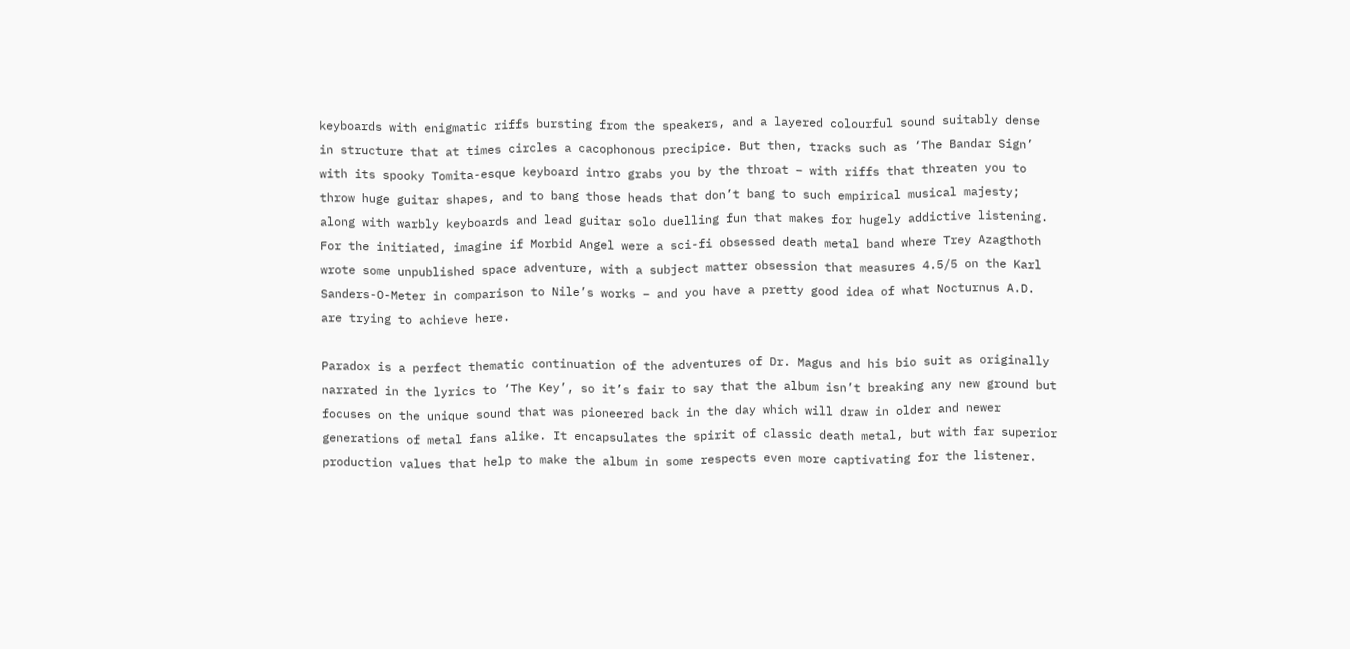keyboards with enigmatic riffs bursting from the speakers, and a layered colourful sound suitably dense in structure that at times circles a cacophonous precipice. But then, tracks such as ‘The Bandar Sign’ with its spooky Tomita-esque keyboard intro grabs you by the throat – with riffs that threaten you to throw huge guitar shapes, and to bang those heads that don’t bang to such empirical musical majesty; along with warbly keyboards and lead guitar solo duelling fun that makes for hugely addictive listening. For the initiated, imagine if Morbid Angel were a sci-fi obsessed death metal band where Trey Azagthoth wrote some unpublished space adventure, with a subject matter obsession that measures 4.5/5 on the Karl Sanders-O-Meter in comparison to Nile’s works – and you have a pretty good idea of what Nocturnus A.D. are trying to achieve here.

Paradox is a perfect thematic continuation of the adventures of Dr. Magus and his bio suit as originally narrated in the lyrics to ‘The Key’, so it’s fair to say that the album isn’t breaking any new ground but focuses on the unique sound that was pioneered back in the day which will draw in older and newer generations of metal fans alike. It encapsulates the spirit of classic death metal, but with far superior production values that help to make the album in some respects even more captivating for the listener.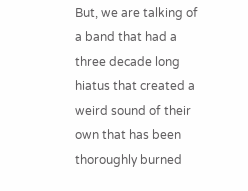But, we are talking of a band that had a three decade long hiatus that created a weird sound of their own that has been thoroughly burned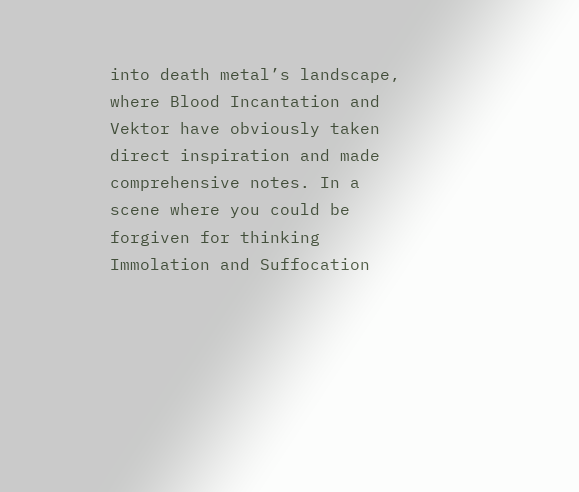into death metal’s landscape, where Blood Incantation and Vektor have obviously taken direct inspiration and made comprehensive notes. In a scene where you could be forgiven for thinking Immolation and Suffocation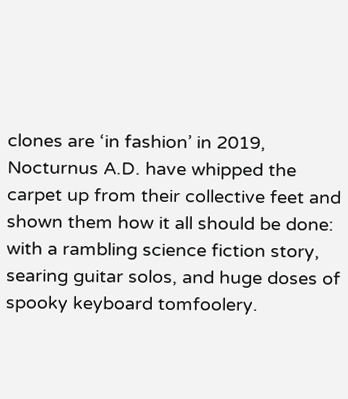clones are ‘in fashion’ in 2019, Nocturnus A.D. have whipped the carpet up from their collective feet and shown them how it all should be done: with a rambling science fiction story, searing guitar solos, and huge doses of spooky keyboard tomfoolery.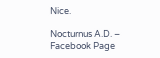Nice.

Nocturnus A.D. – Facebook Page